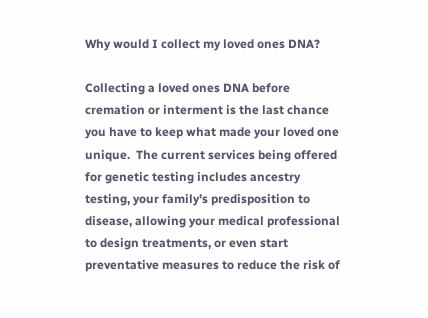Why would I collect my loved ones DNA?

Collecting a loved ones DNA before cremation or interment is the last chance you have to keep what made your loved one unique.  The current services being offered for genetic testing includes ancestry testing, your family’s predisposition to disease, allowing your medical professional to design treatments, or even start preventative measures to reduce the risk of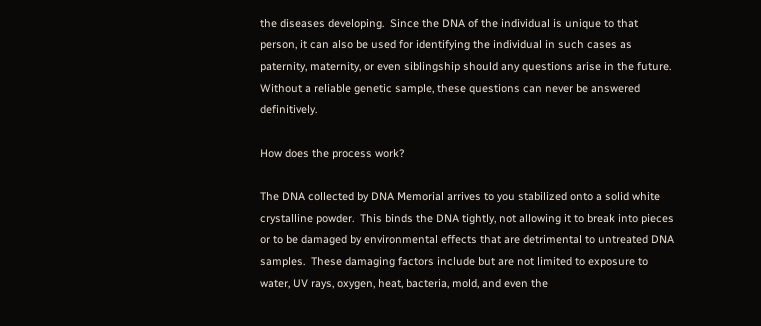the diseases developing.  Since the DNA of the individual is unique to that person, it can also be used for identifying the individual in such cases as paternity, maternity, or even siblingship should any questions arise in the future.  Without a reliable genetic sample, these questions can never be answered definitively.

How does the process work?

The DNA collected by DNA Memorial arrives to you stabilized onto a solid white crystalline powder.  This binds the DNA tightly, not allowing it to break into pieces or to be damaged by environmental effects that are detrimental to untreated DNA samples.  These damaging factors include but are not limited to exposure to water, UV rays, oxygen, heat, bacteria, mold, and even the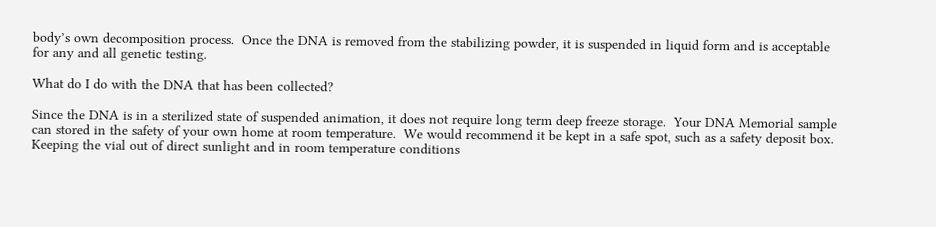body’s own decomposition process.  Once the DNA is removed from the stabilizing powder, it is suspended in liquid form and is acceptable for any and all genetic testing.

What do I do with the DNA that has been collected?

Since the DNA is in a sterilized state of suspended animation, it does not require long term deep freeze storage.  Your DNA Memorial sample can stored in the safety of your own home at room temperature.  We would recommend it be kept in a safe spot, such as a safety deposit box.  Keeping the vial out of direct sunlight and in room temperature conditions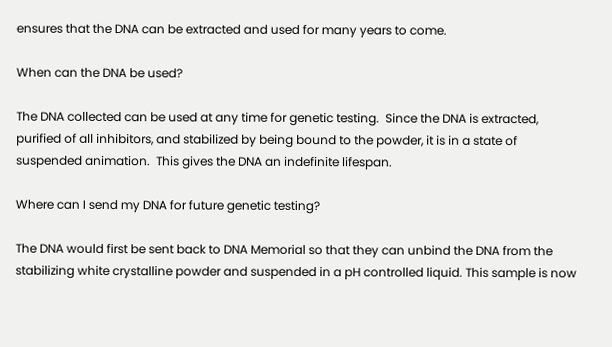ensures that the DNA can be extracted and used for many years to come.

When can the DNA be used?

The DNA collected can be used at any time for genetic testing.  Since the DNA is extracted, purified of all inhibitors, and stabilized by being bound to the powder, it is in a state of suspended animation.  This gives the DNA an indefinite lifespan.

Where can I send my DNA for future genetic testing?

The DNA would first be sent back to DNA Memorial so that they can unbind the DNA from the stabilizing white crystalline powder and suspended in a pH controlled liquid. This sample is now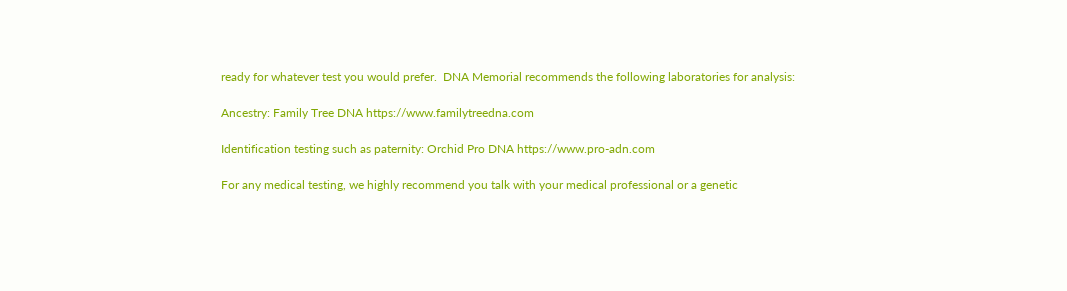ready for whatever test you would prefer.  DNA Memorial recommends the following laboratories for analysis:

Ancestry: Family Tree DNA https://www.familytreedna.com

Identification testing such as paternity: Orchid Pro DNA https://www.pro-adn.com

For any medical testing, we highly recommend you talk with your medical professional or a genetic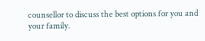counsellor to discuss the best options for you and your family.